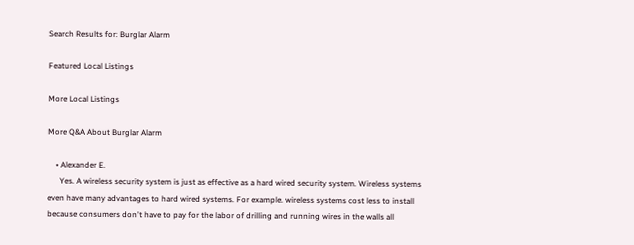Search Results for: Burglar Alarm

Featured Local Listings

More Local Listings

More Q&A About Burglar Alarm

    • Alexander E.
      Yes. A wireless security system is just as effective as a hard wired security system. Wireless systems even have many advantages to hard wired systems. For example. wireless systems cost less to install because consumers don't have to pay for the labor of drilling and running wires in the walls all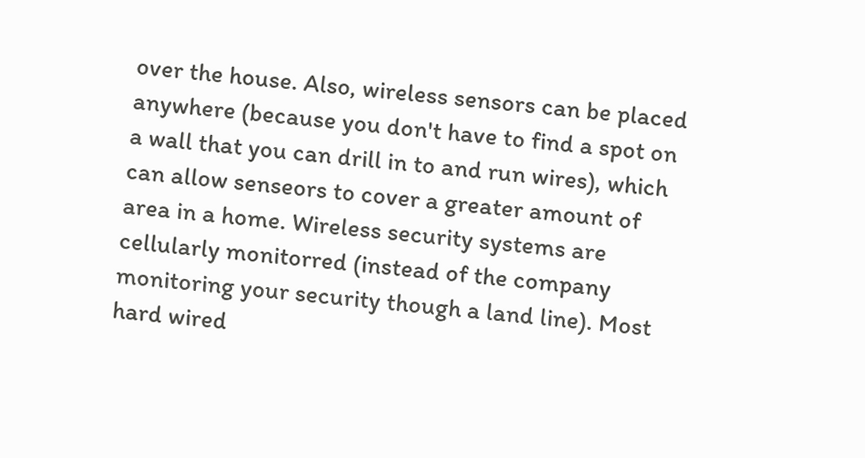over the house. Also, wireless sensors can be placed anywhere (because you don't have to find a spot on a wall that you can drill in to and run wires), which can allow senseors to cover a greater amount of area in a home. Wireless security systems are cellularly monitorred (instead of the company monitoring your security though a land line). Most hard wired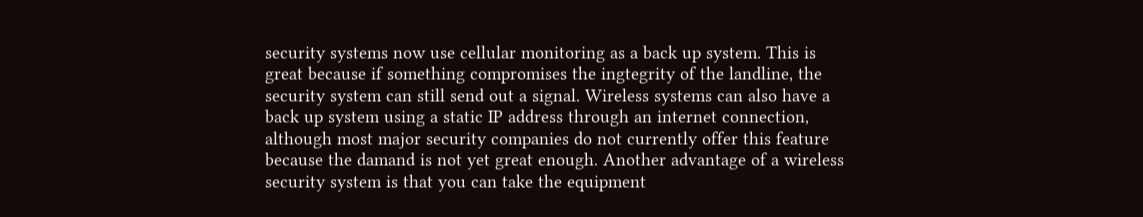security systems now use cellular monitoring as a back up system. This is great because if something compromises the ingtegrity of the landline, the security system can still send out a signal. Wireless systems can also have a back up system using a static IP address through an internet connection, although most major security companies do not currently offer this feature because the damand is not yet great enough. Another advantage of a wireless security system is that you can take the equipment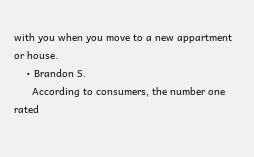with you when you move to a new appartment or house.
    • Brandon S.
      According to consumers, the number one rated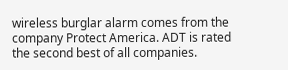wireless burglar alarm comes from the company Protect America. ADT is rated the second best of all companies.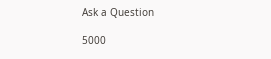Ask a Question

5000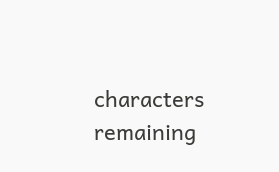characters remaining